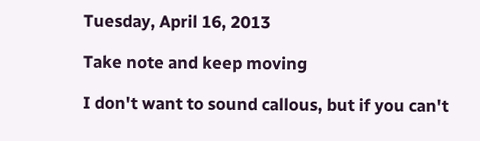Tuesday, April 16, 2013

Take note and keep moving

I don't want to sound callous, but if you can't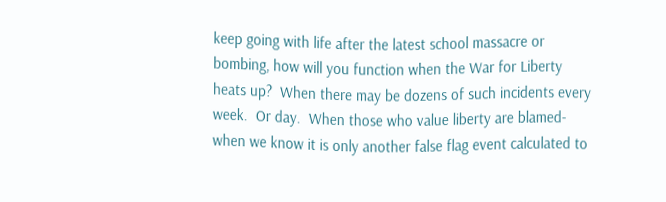keep going with life after the latest school massacre or bombing, how will you function when the War for Liberty heats up?  When there may be dozens of such incidents every week.  Or day.  When those who value liberty are blamed- when we know it is only another false flag event calculated to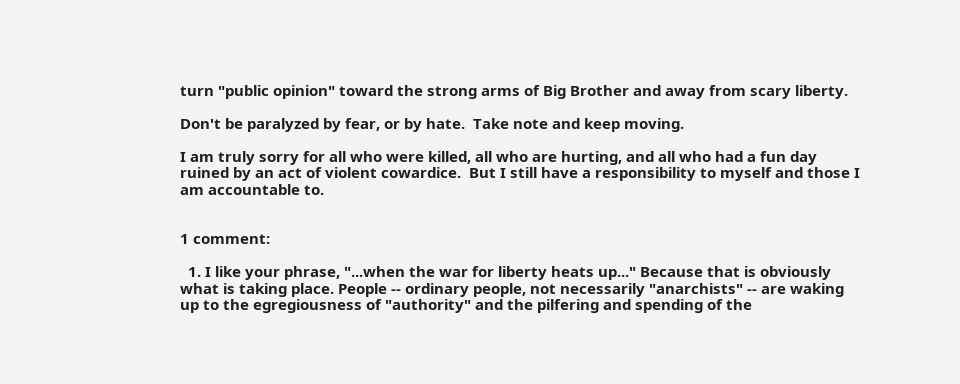turn "public opinion" toward the strong arms of Big Brother and away from scary liberty.

Don't be paralyzed by fear, or by hate.  Take note and keep moving.

I am truly sorry for all who were killed, all who are hurting, and all who had a fun day ruined by an act of violent cowardice.  But I still have a responsibility to myself and those I am accountable to.


1 comment:

  1. I like your phrase, "...when the war for liberty heats up..." Because that is obviously what is taking place. People -- ordinary people, not necessarily "anarchists" -- are waking up to the egregiousness of "authority" and the pilfering and spending of the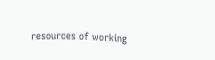resources of working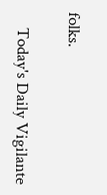folks.

    Today's Daily Vigilante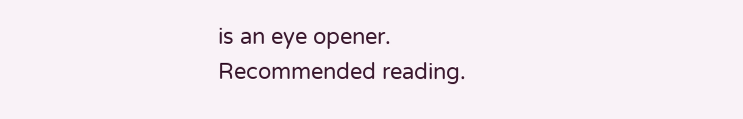is an eye opener. Recommended reading.